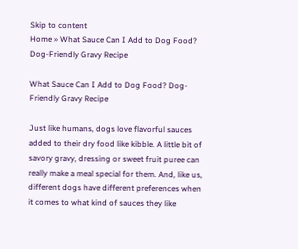Skip to content
Home » What Sauce Can I Add to Dog Food? Dog-Friendly Gravy Recipe

What Sauce Can I Add to Dog Food? Dog-Friendly Gravy Recipe

Just like humans, dogs love flavorful sauces added to their dry food like kibble. A little bit of savory gravy, dressing or sweet fruit puree can really make a meal special for them. And, like us, different dogs have different preferences when it comes to what kind of sauces they like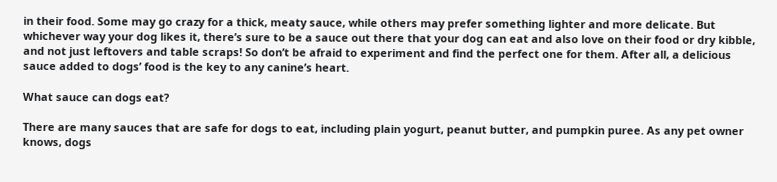in their food. Some may go crazy for a thick, meaty sauce, while others may prefer something lighter and more delicate. But whichever way your dog likes it, there’s sure to be a sauce out there that your dog can eat and also love on their food or dry kibble, and not just leftovers and table scraps! So don’t be afraid to experiment and find the perfect one for them. After all, a delicious sauce added to dogs’ food is the key to any canine’s heart.

What sauce can dogs eat?

There are many sauces that are safe for dogs to eat, including plain yogurt, peanut butter, and pumpkin puree. As any pet owner knows, dogs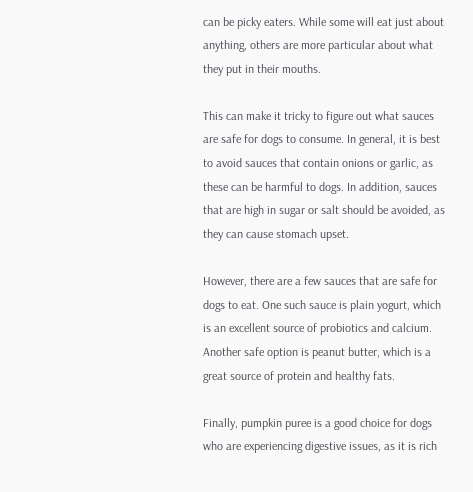can be picky eaters. While some will eat just about anything, others are more particular about what they put in their mouths.

This can make it tricky to figure out what sauces are safe for dogs to consume. In general, it is best to avoid sauces that contain onions or garlic, as these can be harmful to dogs. In addition, sauces that are high in sugar or salt should be avoided, as they can cause stomach upset.

However, there are a few sauces that are safe for dogs to eat. One such sauce is plain yogurt, which is an excellent source of probiotics and calcium. Another safe option is peanut butter, which is a great source of protein and healthy fats.

Finally, pumpkin puree is a good choice for dogs who are experiencing digestive issues, as it is rich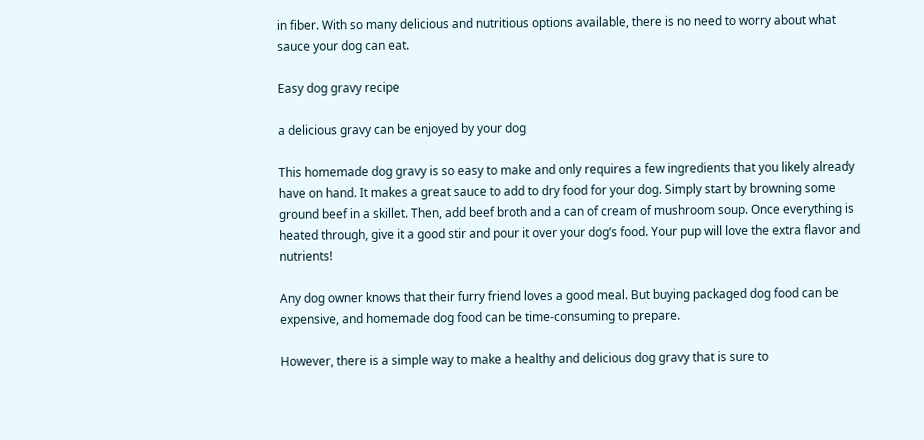in fiber. With so many delicious and nutritious options available, there is no need to worry about what sauce your dog can eat.

Easy dog gravy recipe

a delicious gravy can be enjoyed by your dog

This homemade dog gravy is so easy to make and only requires a few ingredients that you likely already have on hand. It makes a great sauce to add to dry food for your dog. Simply start by browning some ground beef in a skillet. Then, add beef broth and a can of cream of mushroom soup. Once everything is heated through, give it a good stir and pour it over your dog’s food. Your pup will love the extra flavor and nutrients!

Any dog owner knows that their furry friend loves a good meal. But buying packaged dog food can be expensive, and homemade dog food can be time-consuming to prepare.

However, there is a simple way to make a healthy and delicious dog gravy that is sure to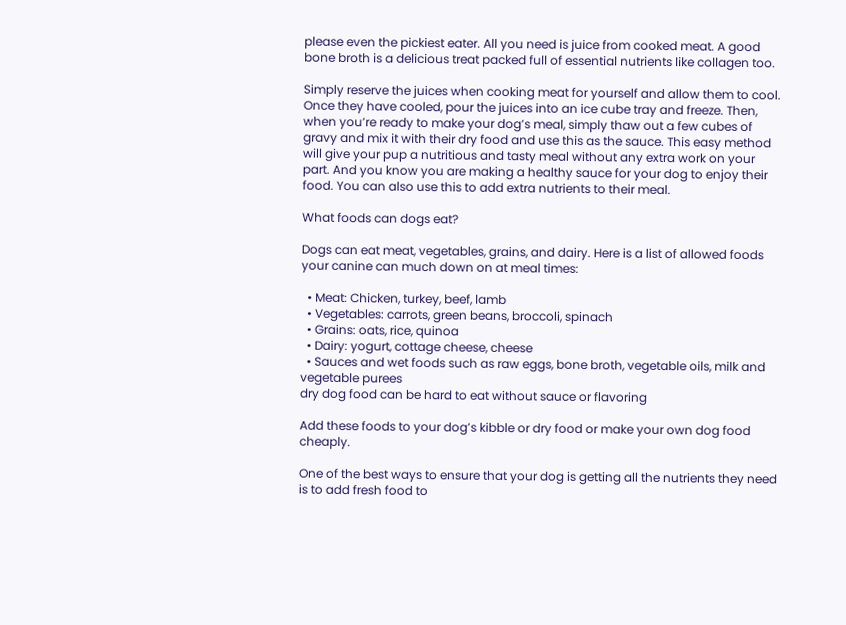please even the pickiest eater. All you need is juice from cooked meat. A good bone broth is a delicious treat packed full of essential nutrients like collagen too.

Simply reserve the juices when cooking meat for yourself and allow them to cool. Once they have cooled, pour the juices into an ice cube tray and freeze. Then, when you’re ready to make your dog’s meal, simply thaw out a few cubes of gravy and mix it with their dry food and use this as the sauce. This easy method will give your pup a nutritious and tasty meal without any extra work on your part. And you know you are making a healthy sauce for your dog to enjoy their food. You can also use this to add extra nutrients to their meal.

What foods can dogs eat?

Dogs can eat meat, vegetables, grains, and dairy. Here is a list of allowed foods your canine can much down on at meal times:

  • Meat: Chicken, turkey, beef, lamb
  • Vegetables: carrots, green beans, broccoli, spinach
  • Grains: oats, rice, quinoa
  • Dairy: yogurt, cottage cheese, cheese
  • Sauces and wet foods such as raw eggs, bone broth, vegetable oils, milk and vegetable purees
dry dog food can be hard to eat without sauce or flavoring

Add these foods to your dog’s kibble or dry food or make your own dog food cheaply.

One of the best ways to ensure that your dog is getting all the nutrients they need is to add fresh food to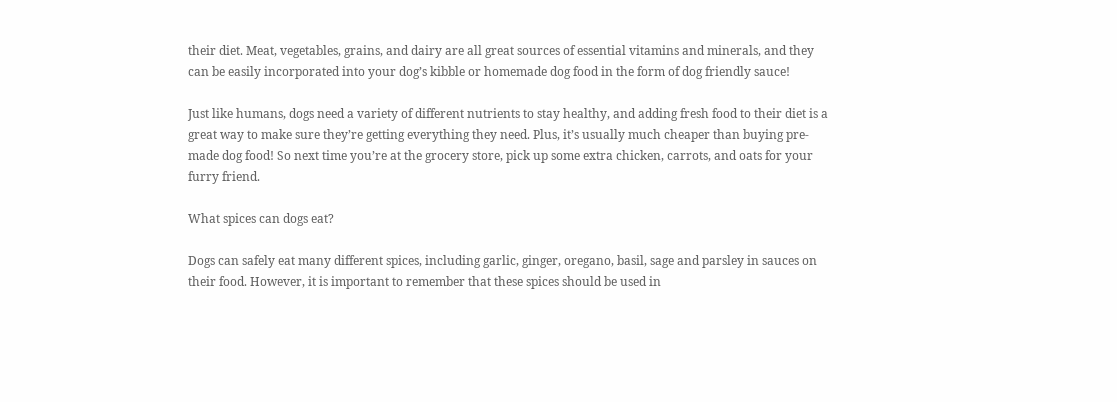their diet. Meat, vegetables, grains, and dairy are all great sources of essential vitamins and minerals, and they can be easily incorporated into your dog’s kibble or homemade dog food in the form of dog friendly sauce!

Just like humans, dogs need a variety of different nutrients to stay healthy, and adding fresh food to their diet is a great way to make sure they’re getting everything they need. Plus, it’s usually much cheaper than buying pre-made dog food! So next time you’re at the grocery store, pick up some extra chicken, carrots, and oats for your furry friend.

What spices can dogs eat?

Dogs can safely eat many different spices, including garlic, ginger, oregano, basil, sage and parsley in sauces on their food. However, it is important to remember that these spices should be used in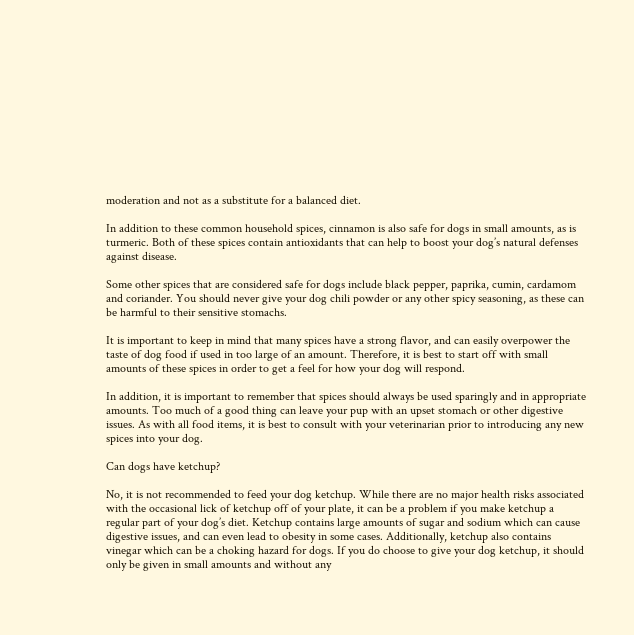moderation and not as a substitute for a balanced diet.

In addition to these common household spices, cinnamon is also safe for dogs in small amounts, as is turmeric. Both of these spices contain antioxidants that can help to boost your dog’s natural defenses against disease.

Some other spices that are considered safe for dogs include black pepper, paprika, cumin, cardamom and coriander. You should never give your dog chili powder or any other spicy seasoning, as these can be harmful to their sensitive stomachs.

It is important to keep in mind that many spices have a strong flavor, and can easily overpower the taste of dog food if used in too large of an amount. Therefore, it is best to start off with small amounts of these spices in order to get a feel for how your dog will respond.

In addition, it is important to remember that spices should always be used sparingly and in appropriate amounts. Too much of a good thing can leave your pup with an upset stomach or other digestive issues. As with all food items, it is best to consult with your veterinarian prior to introducing any new spices into your dog.

Can dogs have ketchup?

No, it is not recommended to feed your dog ketchup. While there are no major health risks associated with the occasional lick of ketchup off of your plate, it can be a problem if you make ketchup a regular part of your dog’s diet. Ketchup contains large amounts of sugar and sodium which can cause digestive issues, and can even lead to obesity in some cases. Additionally, ketchup also contains vinegar which can be a choking hazard for dogs. If you do choose to give your dog ketchup, it should only be given in small amounts and without any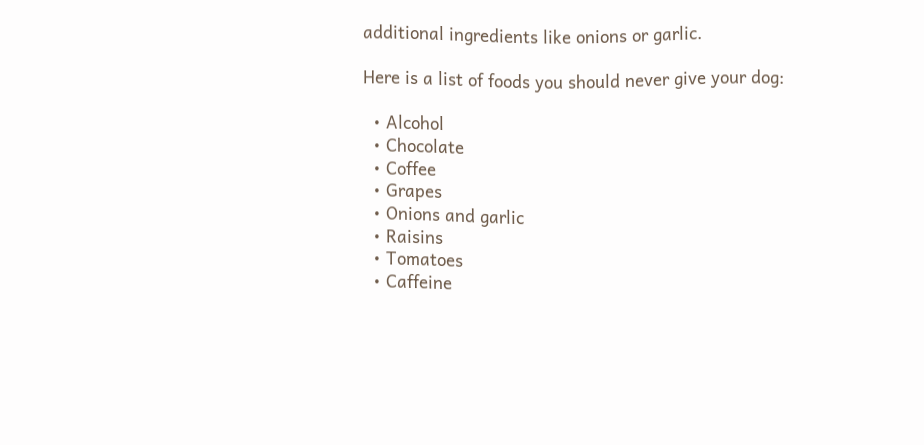additional ingredients like onions or garlic.

Here is a list of foods you should never give your dog:

  • Alcohol
  • Chocolate
  • Coffee
  • Grapes
  • Onions and garlic
  • Raisins
  • Tomatoes
  • Caffeine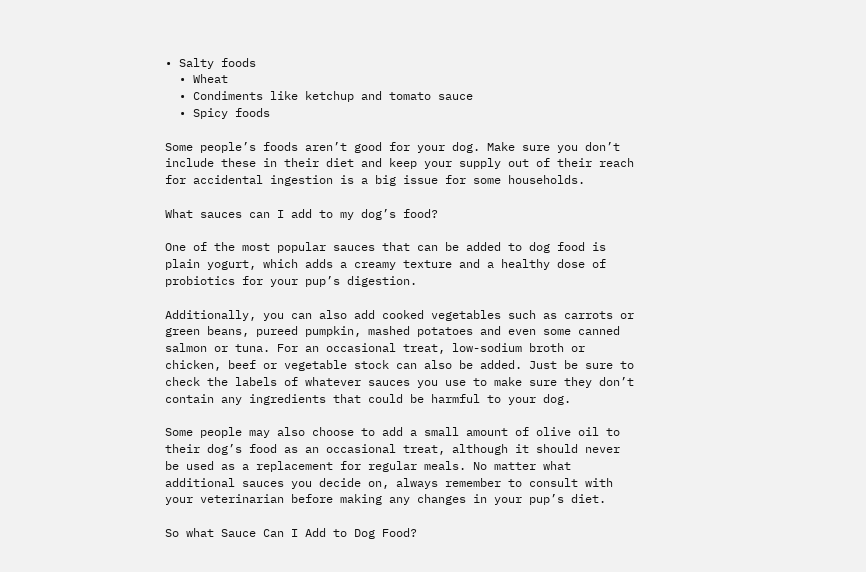• Salty foods
  • Wheat
  • Condiments like ketchup and tomato sauce
  • Spicy foods

Some people’s foods aren’t good for your dog. Make sure you don’t include these in their diet and keep your supply out of their reach for accidental ingestion is a big issue for some households.

What sauces can I add to my dog’s food?

One of the most popular sauces that can be added to dog food is plain yogurt, which adds a creamy texture and a healthy dose of probiotics for your pup’s digestion.

Additionally, you can also add cooked vegetables such as carrots or green beans, pureed pumpkin, mashed potatoes and even some canned salmon or tuna. For an occasional treat, low-sodium broth or chicken, beef or vegetable stock can also be added. Just be sure to check the labels of whatever sauces you use to make sure they don’t contain any ingredients that could be harmful to your dog.

Some people may also choose to add a small amount of olive oil to their dog’s food as an occasional treat, although it should never be used as a replacement for regular meals. No matter what additional sauces you decide on, always remember to consult with your veterinarian before making any changes in your pup’s diet.

So what Sauce Can I Add to Dog Food?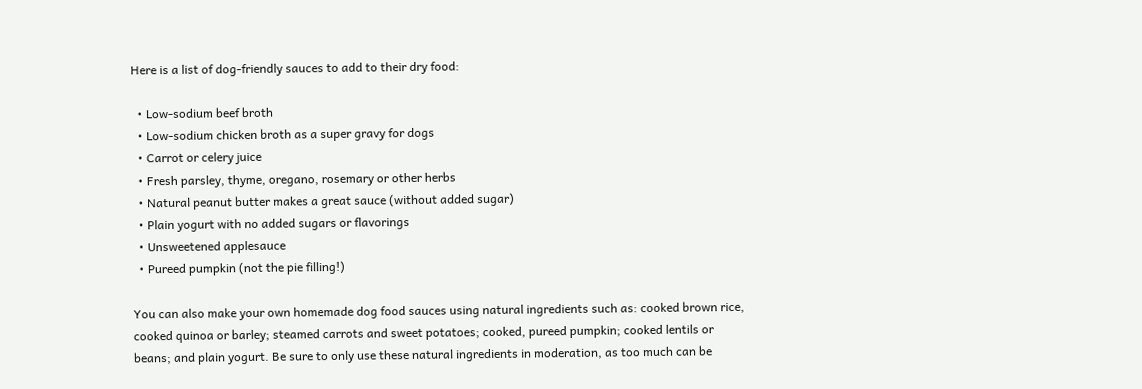Here is a list of dog-friendly sauces to add to their dry food:

  • Low-sodium beef broth
  • Low-sodium chicken broth as a super gravy for dogs
  • Carrot or celery juice
  • Fresh parsley, thyme, oregano, rosemary or other herbs
  • Natural peanut butter makes a great sauce (without added sugar)
  • Plain yogurt with no added sugars or flavorings
  • Unsweetened applesauce
  • Pureed pumpkin (not the pie filling!)

You can also make your own homemade dog food sauces using natural ingredients such as: cooked brown rice, cooked quinoa or barley; steamed carrots and sweet potatoes; cooked, pureed pumpkin; cooked lentils or beans; and plain yogurt. Be sure to only use these natural ingredients in moderation, as too much can be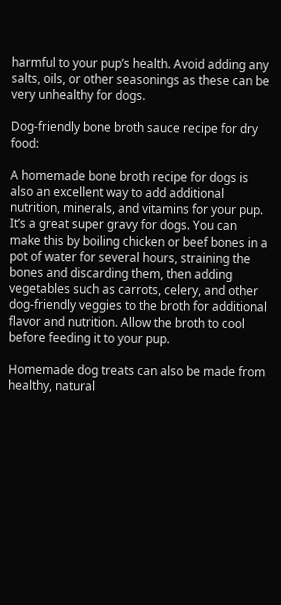harmful to your pup’s health. Avoid adding any salts, oils, or other seasonings as these can be very unhealthy for dogs.

Dog-friendly bone broth sauce recipe for dry food:

A homemade bone broth recipe for dogs is also an excellent way to add additional nutrition, minerals, and vitamins for your pup. It’s a great super gravy for dogs. You can make this by boiling chicken or beef bones in a pot of water for several hours, straining the bones and discarding them, then adding vegetables such as carrots, celery, and other dog-friendly veggies to the broth for additional flavor and nutrition. Allow the broth to cool before feeding it to your pup.

Homemade dog treats can also be made from healthy, natural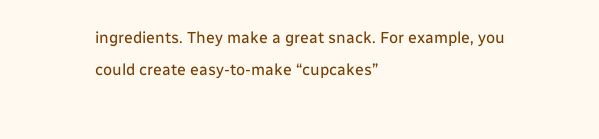ingredients. They make a great snack. For example, you could create easy-to-make “cupcakes”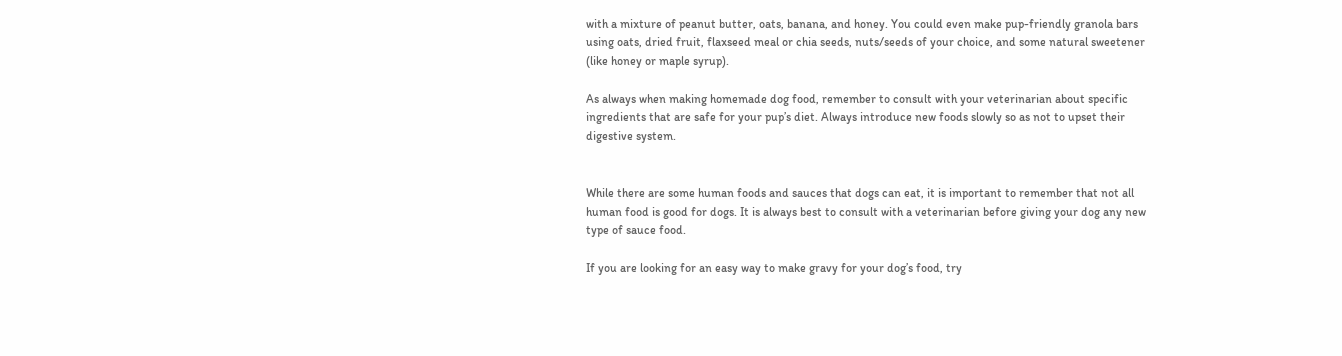with a mixture of peanut butter, oats, banana, and honey. You could even make pup-friendly granola bars using oats, dried fruit, flaxseed meal or chia seeds, nuts/seeds of your choice, and some natural sweetener (like honey or maple syrup).

As always when making homemade dog food, remember to consult with your veterinarian about specific ingredients that are safe for your pup’s diet. Always introduce new foods slowly so as not to upset their digestive system.


While there are some human foods and sauces that dogs can eat, it is important to remember that not all human food is good for dogs. It is always best to consult with a veterinarian before giving your dog any new type of sauce food.

If you are looking for an easy way to make gravy for your dog’s food, try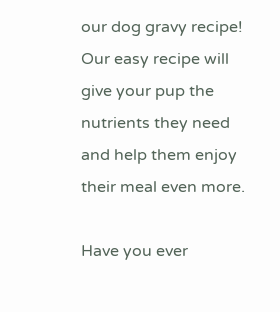our dog gravy recipe! Our easy recipe will give your pup the nutrients they need and help them enjoy their meal even more.

Have you ever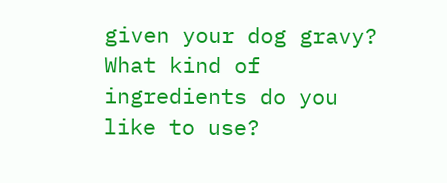given your dog gravy? What kind of ingredients do you like to use?